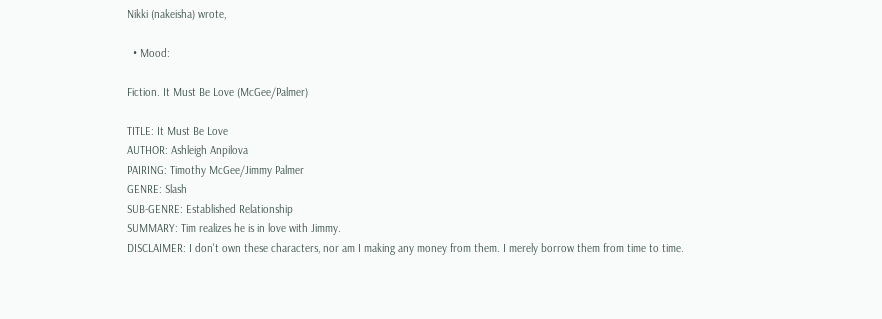Nikki (nakeisha) wrote,

  • Mood:

Fiction. It Must Be Love (McGee/Palmer)

TITLE: It Must Be Love
AUTHOR: Ashleigh Anpilova
PAIRING: Timothy McGee/Jimmy Palmer
GENRE: Slash
SUB-GENRE: Established Relationship
SUMMARY: Tim realizes he is in love with Jimmy.
DISCLAIMER: I don't own these characters, nor am I making any money from them. I merely borrow them from time to time.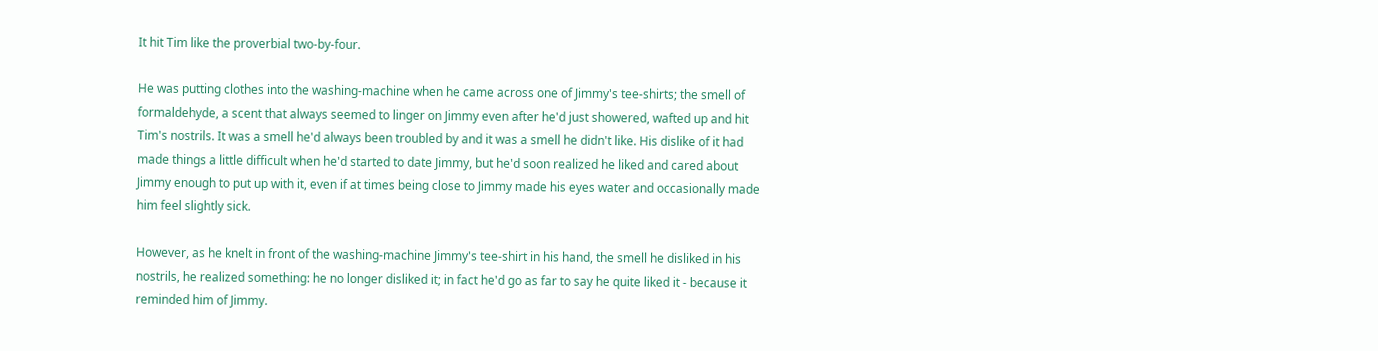It hit Tim like the proverbial two-by-four.

He was putting clothes into the washing-machine when he came across one of Jimmy's tee-shirts; the smell of formaldehyde, a scent that always seemed to linger on Jimmy even after he'd just showered, wafted up and hit Tim's nostrils. It was a smell he'd always been troubled by and it was a smell he didn't like. His dislike of it had made things a little difficult when he'd started to date Jimmy, but he'd soon realized he liked and cared about Jimmy enough to put up with it, even if at times being close to Jimmy made his eyes water and occasionally made him feel slightly sick.

However, as he knelt in front of the washing-machine Jimmy's tee-shirt in his hand, the smell he disliked in his nostrils, he realized something: he no longer disliked it; in fact he'd go as far to say he quite liked it - because it reminded him of Jimmy.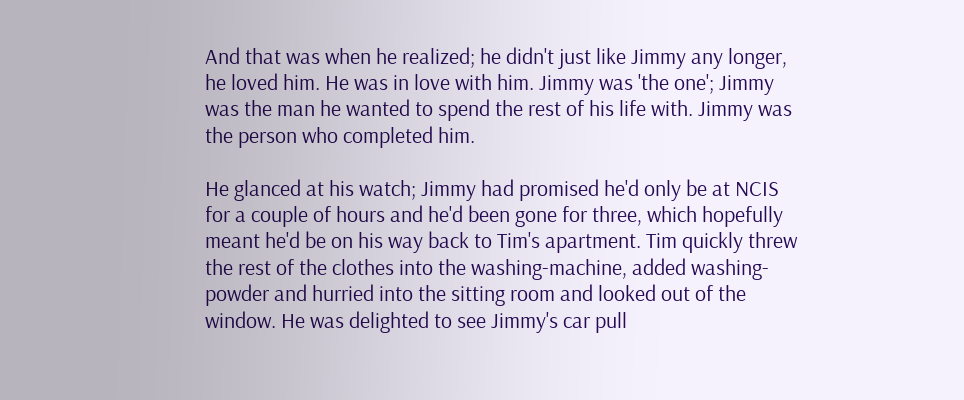And that was when he realized; he didn't just like Jimmy any longer, he loved him. He was in love with him. Jimmy was 'the one'; Jimmy was the man he wanted to spend the rest of his life with. Jimmy was the person who completed him.

He glanced at his watch; Jimmy had promised he'd only be at NCIS for a couple of hours and he'd been gone for three, which hopefully meant he'd be on his way back to Tim's apartment. Tim quickly threw the rest of the clothes into the washing-machine, added washing-powder and hurried into the sitting room and looked out of the window. He was delighted to see Jimmy's car pull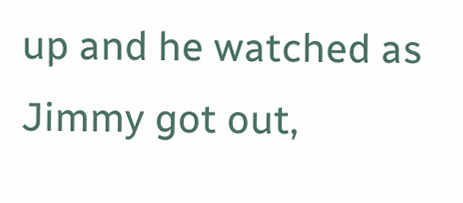up and he watched as Jimmy got out,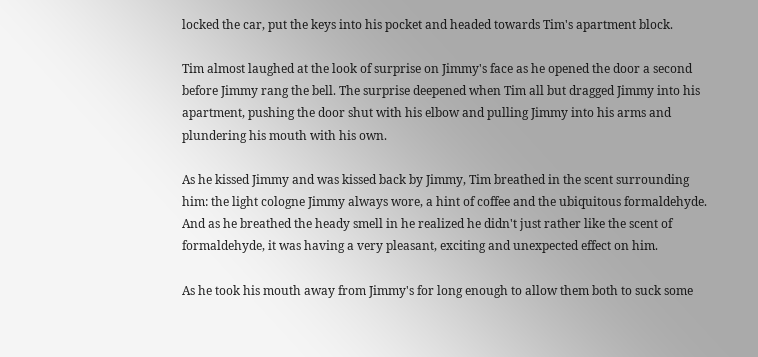locked the car, put the keys into his pocket and headed towards Tim's apartment block.

Tim almost laughed at the look of surprise on Jimmy's face as he opened the door a second before Jimmy rang the bell. The surprise deepened when Tim all but dragged Jimmy into his apartment, pushing the door shut with his elbow and pulling Jimmy into his arms and plundering his mouth with his own.

As he kissed Jimmy and was kissed back by Jimmy, Tim breathed in the scent surrounding him: the light cologne Jimmy always wore, a hint of coffee and the ubiquitous formaldehyde. And as he breathed the heady smell in he realized he didn't just rather like the scent of formaldehyde, it was having a very pleasant, exciting and unexpected effect on him.

As he took his mouth away from Jimmy's for long enough to allow them both to suck some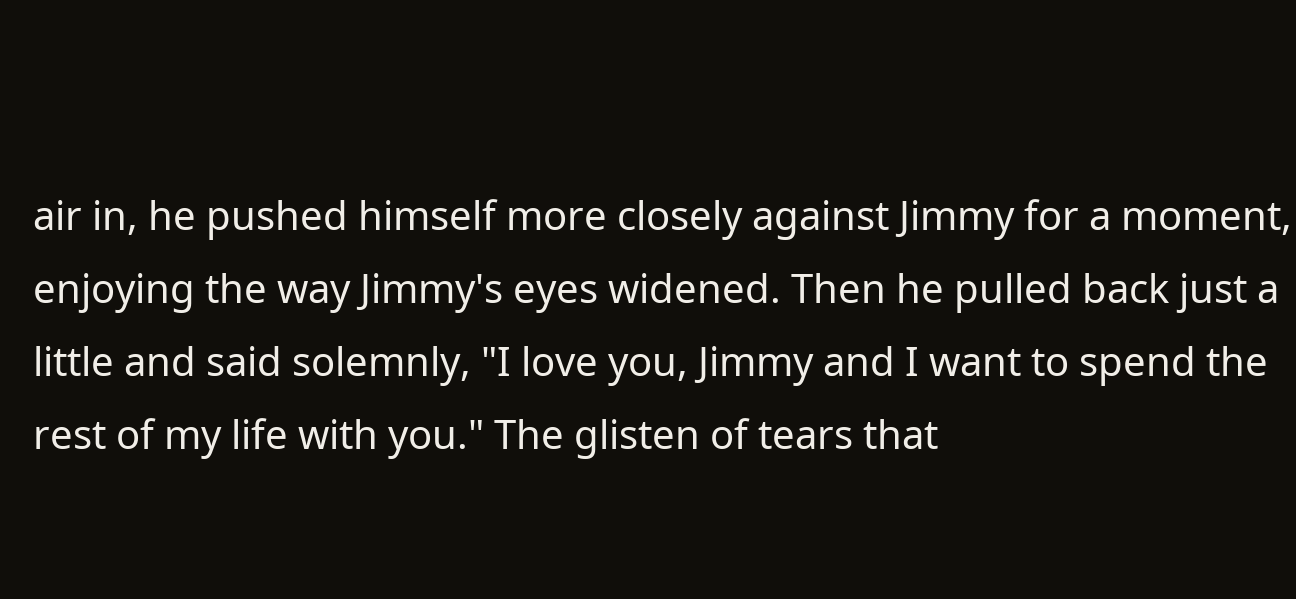air in, he pushed himself more closely against Jimmy for a moment, enjoying the way Jimmy's eyes widened. Then he pulled back just a little and said solemnly, "I love you, Jimmy and I want to spend the rest of my life with you." The glisten of tears that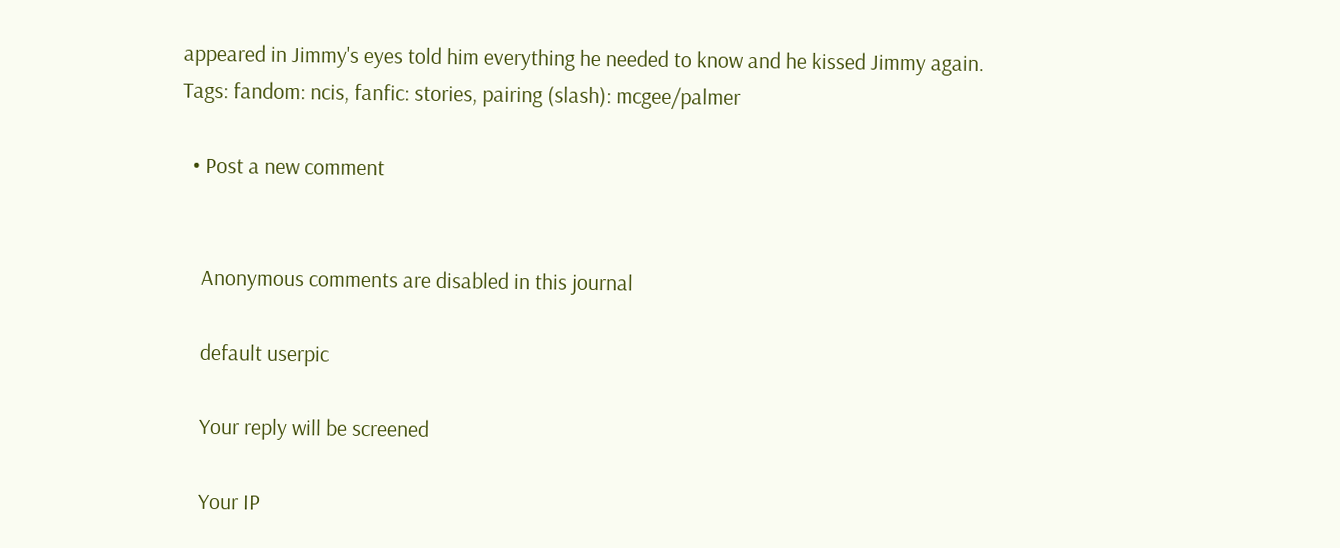appeared in Jimmy's eyes told him everything he needed to know and he kissed Jimmy again.
Tags: fandom: ncis, fanfic: stories, pairing (slash): mcgee/palmer

  • Post a new comment


    Anonymous comments are disabled in this journal

    default userpic

    Your reply will be screened

    Your IP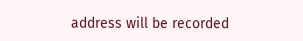address will be recorded